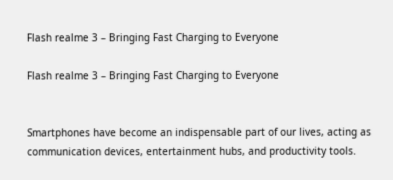Flash realme 3 – Bringing Fast Charging to Everyone

Flash realme 3 – Bringing Fast Charging to Everyone


Smartphones have become an indispensable part of our lives, acting as communication devices, entertainment hubs, and productivity tools.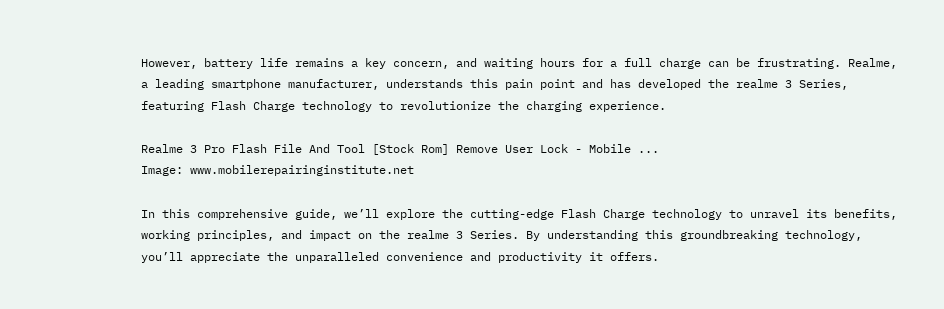However, battery life remains a key concern, and waiting hours for a full charge can be frustrating. Realme, a leading smartphone manufacturer, understands this pain point and has developed the realme 3 Series, featuring Flash Charge technology to revolutionize the charging experience.

Realme 3 Pro Flash File And Tool [Stock Rom] Remove User Lock - Mobile ...
Image: www.mobilerepairinginstitute.net

In this comprehensive guide, we’ll explore the cutting-edge Flash Charge technology to unravel its benefits, working principles, and impact on the realme 3 Series. By understanding this groundbreaking technology, you’ll appreciate the unparalleled convenience and productivity it offers.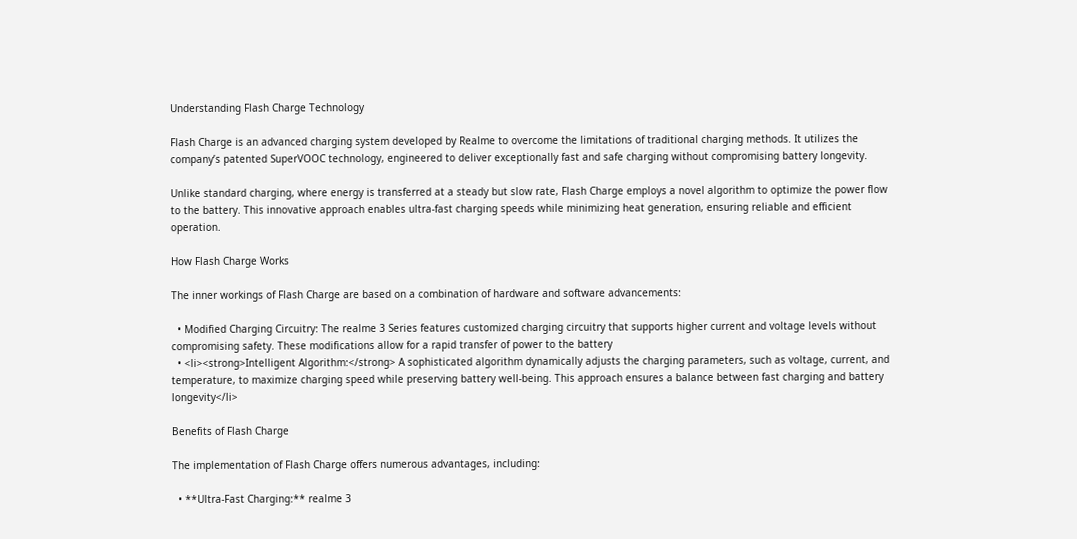Understanding Flash Charge Technology

Flash Charge is an advanced charging system developed by Realme to overcome the limitations of traditional charging methods. It utilizes the company’s patented SuperVOOC technology, engineered to deliver exceptionally fast and safe charging without compromising battery longevity.

Unlike standard charging, where energy is transferred at a steady but slow rate, Flash Charge employs a novel algorithm to optimize the power flow to the battery. This innovative approach enables ultra-fast charging speeds while minimizing heat generation, ensuring reliable and efficient operation.

How Flash Charge Works

The inner workings of Flash Charge are based on a combination of hardware and software advancements:

  • Modified Charging Circuitry: The realme 3 Series features customized charging circuitry that supports higher current and voltage levels without compromising safety. These modifications allow for a rapid transfer of power to the battery
  • <li><strong>Intelligent Algorithm:</strong> A sophisticated algorithm dynamically adjusts the charging parameters, such as voltage, current, and temperature, to maximize charging speed while preserving battery well-being. This approach ensures a balance between fast charging and battery longevity</li>

Benefits of Flash Charge

The implementation of Flash Charge offers numerous advantages, including:

  • **Ultra-Fast Charging:** realme 3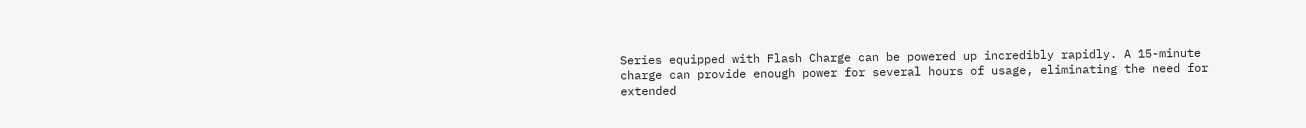Series equipped with Flash Charge can be powered up incredibly rapidly. A 15-minute charge can provide enough power for several hours of usage, eliminating the need for extended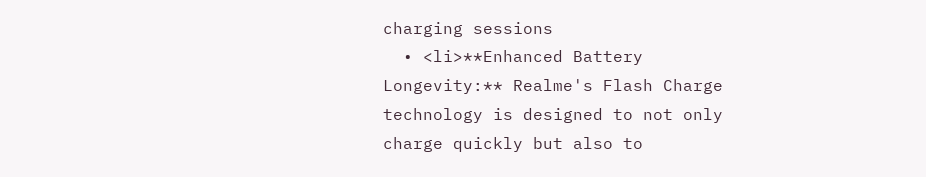charging sessions
  • <li>**Enhanced Battery Longevity:** Realme's Flash Charge technology is designed to not only charge quickly but also to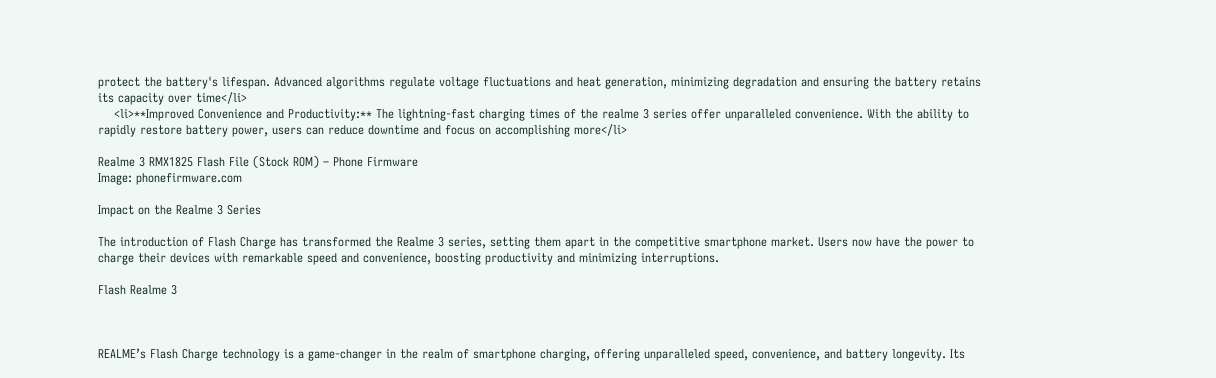protect the battery's lifespan. Advanced algorithms regulate voltage fluctuations and heat generation, minimizing degradation and ensuring the battery retains its capacity over time</li>
    <li>**Improved Convenience and Productivity:** The lightning-fast charging times of the realme 3 series offer unparalleled convenience. With the ability to rapidly restore battery power, users can reduce downtime and focus on accomplishing more</li>

Realme 3 RMX1825 Flash File (Stock ROM) – Phone Firmware
Image: phonefirmware.com

Impact on the Realme 3 Series

The introduction of Flash Charge has transformed the Realme 3 series, setting them apart in the competitive smartphone market. Users now have the power to charge their devices with remarkable speed and convenience, boosting productivity and minimizing interruptions.

Flash Realme 3



REALME’s Flash Charge technology is a game-changer in the realm of smartphone charging, offering unparalleled speed, convenience, and battery longevity. Its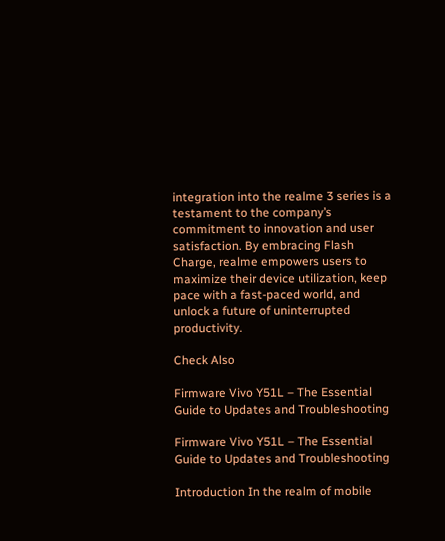integration into the realme 3 series is a testament to the company’s commitment to innovation and user satisfaction. By embracing Flash Charge, realme empowers users to maximize their device utilization, keep pace with a fast-paced world, and unlock a future of uninterrupted productivity.

Check Also

Firmware Vivo Y51L – The Essential Guide to Updates and Troubleshooting

Firmware Vivo Y51L – The Essential Guide to Updates and Troubleshooting

Introduction In the realm of mobile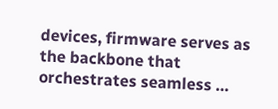devices, firmware serves as the backbone that orchestrates seamless …